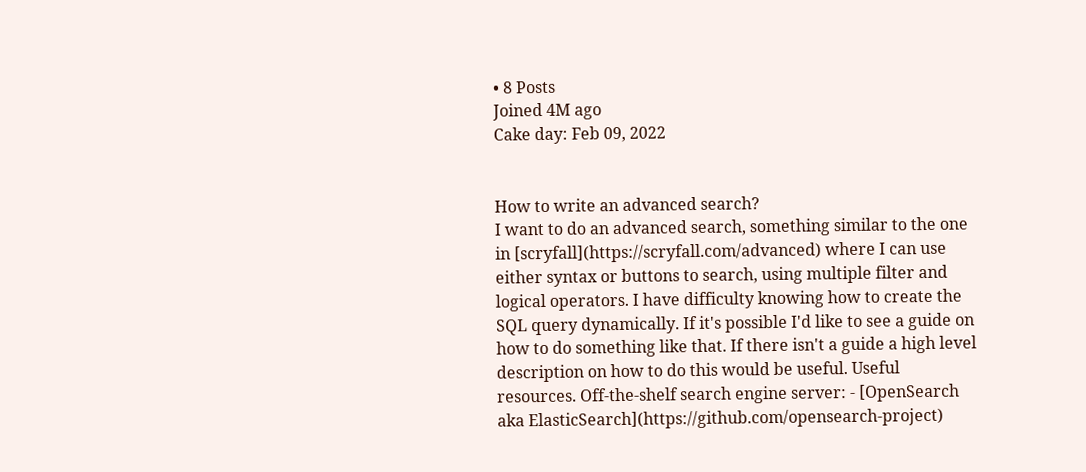• 8 Posts
Joined 4M ago
Cake day: Feb 09, 2022


How to write an advanced search?
I want to do an advanced search, something similar to the one in [scryfall](https://scryfall.com/advanced) where I can use either syntax or buttons to search, using multiple filter and logical operators. I have difficulty knowing how to create the SQL query dynamically. If it's possible I'd like to see a guide on how to do something like that. If there isn't a guide a high level description on how to do this would be useful. Useful resources. Off-the-shelf search engine server: - [OpenSearch aka ElasticSearch](https://github.com/opensearch-project)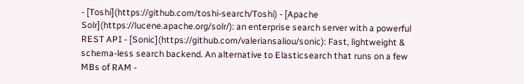- [Toshi](https://github.com/toshi-search/Toshi) - [Apache Solr](https://lucene.apache.org/solr/): an enterprise search server with a powerful REST API - [Sonic](https://github.com/valeriansaliou/sonic): Fast, lightweight & schema-less search backend. An alternative to Elasticsearch that runs on a few MBs of RAM -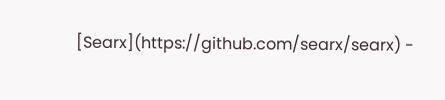[Searx](https://github.com/searx/searx) -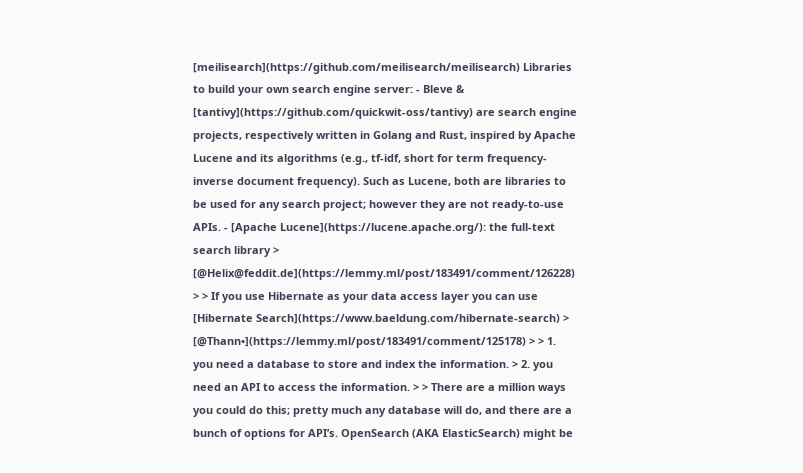[meilisearch](https://github.com/meilisearch/meilisearch) Libraries to build your own search engine server: - Bleve & [tantivy](https://github.com/quickwit-oss/tantivy) are search engine projects, respectively written in Golang and Rust, inspired by Apache Lucene and its algorithms (e.g., tf-idf, short for term frequency-inverse document frequency). Such as Lucene, both are libraries to be used for any search project; however they are not ready-to-use APIs. - [Apache Lucene](https://lucene.apache.org/): the full-text search library > [@Helix@feddit.de](https://lemmy.ml/post/183491/comment/126228) > > If you use Hibernate as your data access layer you can use [Hibernate Search](https://www.baeldung.com/hibernate-search) > [@Thann•](https://lemmy.ml/post/183491/comment/125178) > > 1. you need a database to store and index the information. > 2. you need an API to access the information. > > There are a million ways you could do this; pretty much any database will do, and there are a bunch of options for API’s. OpenSearch (AKA ElasticSearch) might be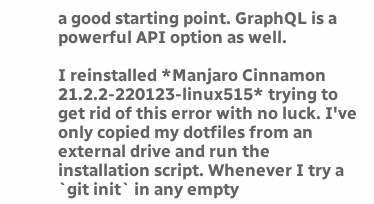a good starting point. GraphQL is a powerful API option as well.

I reinstalled *Manjaro Cinnamon 21.2.2-220123-linux515* trying to get rid of this error with no luck. I've only copied my dotfiles from an external drive and run the installation script. Whenever I try a `git init` in any empty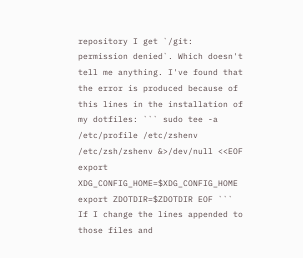repository I get `/git: permission denied`. Which doesn't tell me anything. I've found that the error is produced because of this lines in the installation of my dotfiles: ``` sudo tee -a /etc/profile /etc/zshenv /etc/zsh/zshenv &>/dev/null <<EOF export XDG_CONFIG_HOME=$XDG_CONFIG_HOME export ZDOTDIR=$ZDOTDIR EOF ``` If I change the lines appended to those files and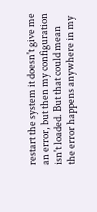restart the system it doesn't give me an error, but then my configuration isn't loaded. But that could mean the error happens anywhere in my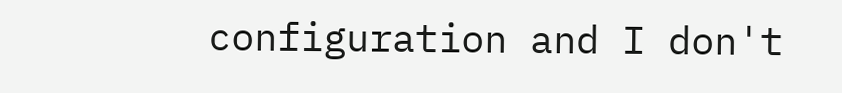configuration and I don't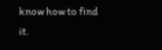know how to find it.